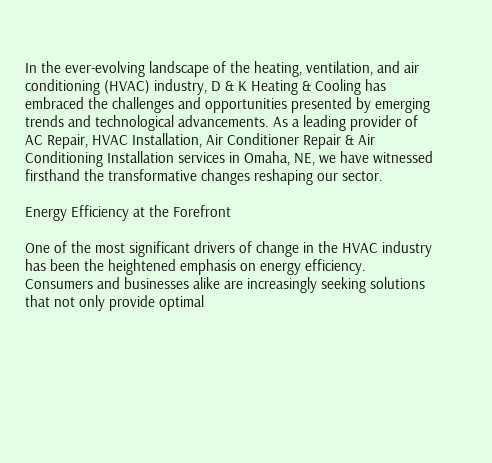In the ever-evolving landscape of the heating, ventilation, and air conditioning (HVAC) industry, D & K Heating & Cooling has embraced the challenges and opportunities presented by emerging trends and technological advancements. As a leading provider of AC Repair, HVAC Installation, Air Conditioner Repair & Air Conditioning Installation services in Omaha, NE, we have witnessed firsthand the transformative changes reshaping our sector.

Energy Efficiency at the Forefront

One of the most significant drivers of change in the HVAC industry has been the heightened emphasis on energy efficiency. Consumers and businesses alike are increasingly seeking solutions that not only provide optimal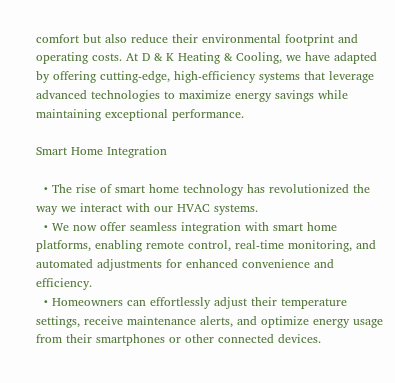comfort but also reduce their environmental footprint and operating costs. At D & K Heating & Cooling, we have adapted by offering cutting-edge, high-efficiency systems that leverage advanced technologies to maximize energy savings while maintaining exceptional performance.

Smart Home Integration

  • The rise of smart home technology has revolutionized the way we interact with our HVAC systems.
  • We now offer seamless integration with smart home platforms, enabling remote control, real-time monitoring, and automated adjustments for enhanced convenience and efficiency.
  • Homeowners can effortlessly adjust their temperature settings, receive maintenance alerts, and optimize energy usage from their smartphones or other connected devices.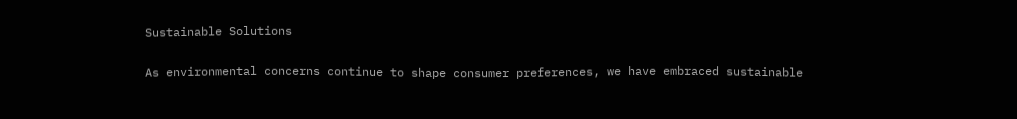Sustainable Solutions

As environmental concerns continue to shape consumer preferences, we have embraced sustainable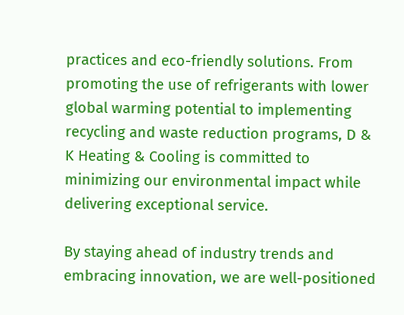practices and eco-friendly solutions. From promoting the use of refrigerants with lower global warming potential to implementing recycling and waste reduction programs, D & K Heating & Cooling is committed to minimizing our environmental impact while delivering exceptional service.

By staying ahead of industry trends and embracing innovation, we are well-positioned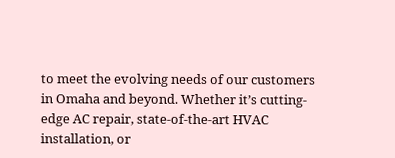to meet the evolving needs of our customers in Omaha and beyond. Whether it’s cutting-edge AC repair, state-of-the-art HVAC installation, or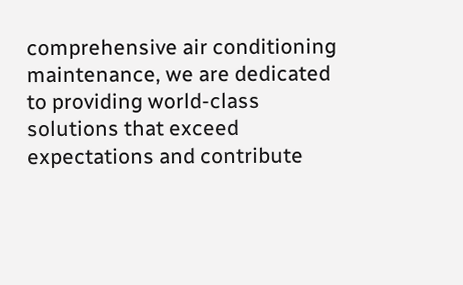comprehensive air conditioning maintenance, we are dedicated to providing world-class solutions that exceed expectations and contribute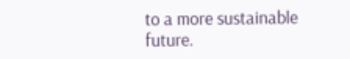to a more sustainable future.